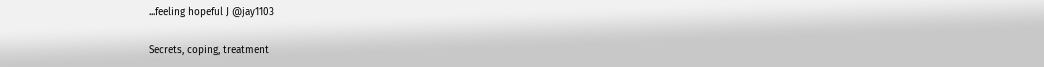...feeling hopeful J @jay1103

Secrets, coping, treatment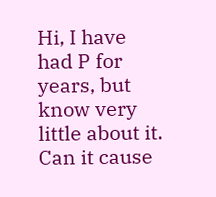Hi, I have had P for years, but know very little about it. Can it cause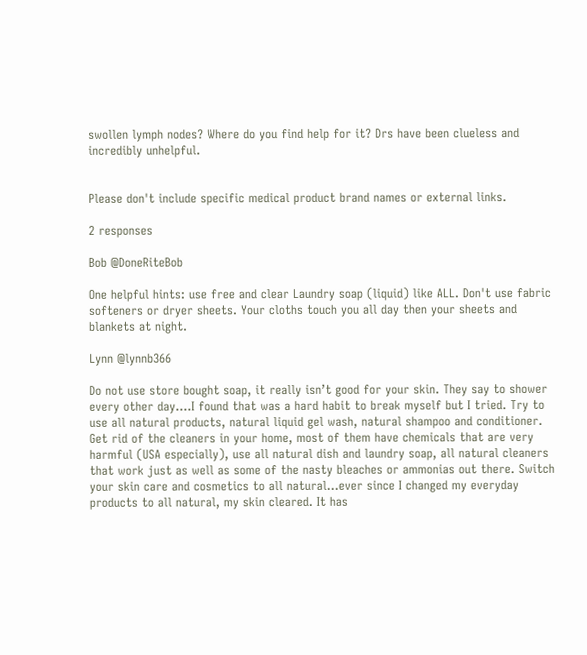swollen lymph nodes? Where do you find help for it? Drs have been clueless and incredibly unhelpful.


Please don't include specific medical product brand names or external links.

2 responses

Bob @DoneRiteBob

One helpful hints: use free and clear Laundry soap (liquid) like ALL. Don't use fabric softeners or dryer sheets. Your cloths touch you all day then your sheets and blankets at night.

Lynn @lynnb366

Do not use store bought soap, it really isn’t good for your skin. They say to shower every other day....I found that was a hard habit to break myself but I tried. Try to use all natural products, natural liquid gel wash, natural shampoo and conditioner. Get rid of the cleaners in your home, most of them have chemicals that are very harmful (USA especially), use all natural dish and laundry soap, all natural cleaners that work just as well as some of the nasty bleaches or ammonias out there. Switch your skin care and cosmetics to all natural...ever since I changed my everyday products to all natural, my skin cleared. It has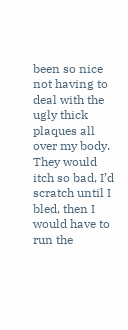been so nice not having to deal with the ugly thick plaques all over my body. They would itch so bad, I’d scratch until I bled, then I would have to run the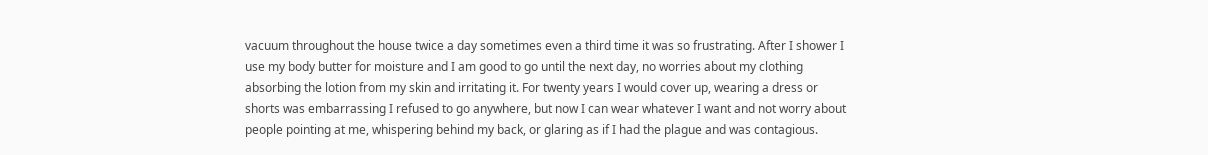vacuum throughout the house twice a day sometimes even a third time it was so frustrating. After I shower I use my body butter for moisture and I am good to go until the next day, no worries about my clothing absorbing the lotion from my skin and irritating it. For twenty years I would cover up, wearing a dress or shorts was embarrassing I refused to go anywhere, but now I can wear whatever I want and not worry about people pointing at me, whispering behind my back, or glaring as if I had the plague and was contagious.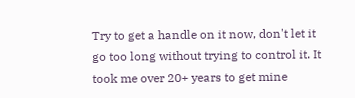Try to get a handle on it now, don't let it go too long without trying to control it. It took me over 20+ years to get mine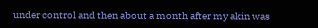under control and then about a month after my akin was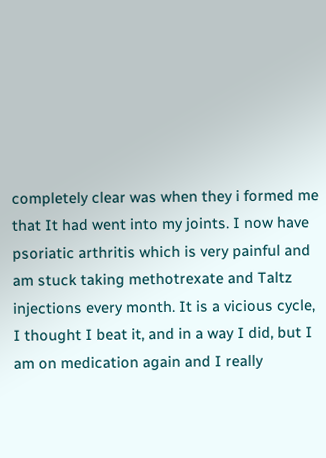completely clear was when they i formed me that It had went into my joints. I now have psoriatic arthritis which is very painful and am stuck taking methotrexate and Taltz injections every month. It is a vicious cycle, I thought I beat it, and in a way I did, but I am on medication again and I really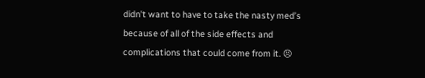didn't want to have to take the nasty med’s because of all of the side effects and complications that could come from it. 😣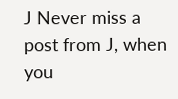J Never miss a post from J, when you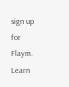sign up for Flaym. Learn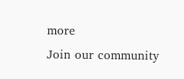more
Join our community